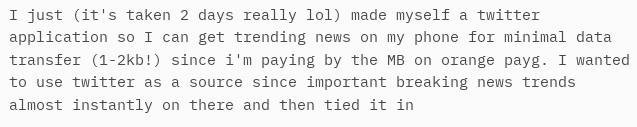I just (it's taken 2 days really lol) made myself a twitter application so I can get trending news on my phone for minimal data transfer (1-2kb!) since i'm paying by the MB on orange payg. I wanted to use twitter as a source since important breaking news trends almost instantly on there and then tied it in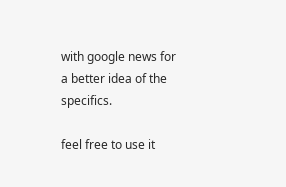with google news for a better idea of the specifics.

feel free to use it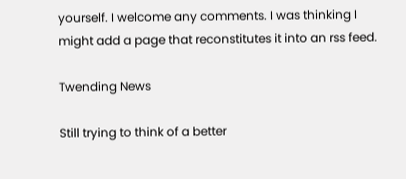yourself. I welcome any comments. I was thinking I might add a page that reconstitutes it into an rss feed.

Twending News

Still trying to think of a better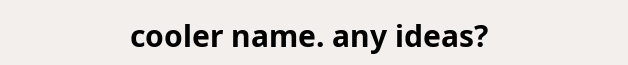cooler name. any ideas?